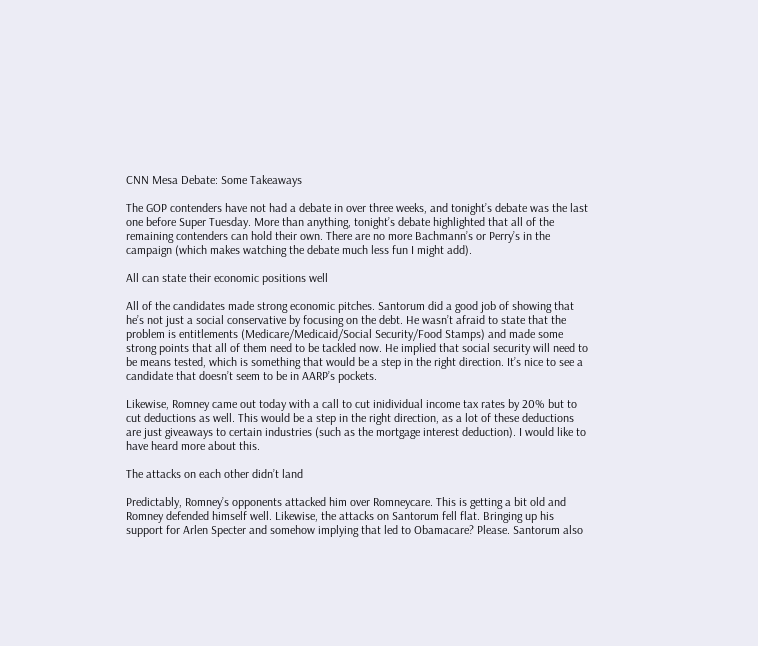CNN Mesa Debate: Some Takeaways

The GOP contenders have not had a debate in over three weeks, and tonight’s debate was the last one before Super Tuesday. More than anything, tonight’s debate highlighted that all of the remaining contenders can hold their own. There are no more Bachmann’s or Perry’s in the campaign (which makes watching the debate much less fun I might add).

All can state their economic positions well

All of the candidates made strong economic pitches. Santorum did a good job of showing that he’s not just a social conservative by focusing on the debt. He wasn’t afraid to state that the problem is entitlements (Medicare/Medicaid/Social Security/Food Stamps) and made some strong points that all of them need to be tackled now. He implied that social security will need to be means tested, which is something that would be a step in the right direction. It’s nice to see a candidate that doesn’t seem to be in AARP’s pockets.

Likewise, Romney came out today with a call to cut inidividual income tax rates by 20% but to cut deductions as well. This would be a step in the right direction, as a lot of these deductions are just giveaways to certain industries (such as the mortgage interest deduction). I would like to have heard more about this.

The attacks on each other didn’t land

Predictably, Romney’s opponents attacked him over Romneycare. This is getting a bit old and Romney defended himself well. Likewise, the attacks on Santorum fell flat. Bringing up his support for Arlen Specter and somehow implying that led to Obamacare? Please. Santorum also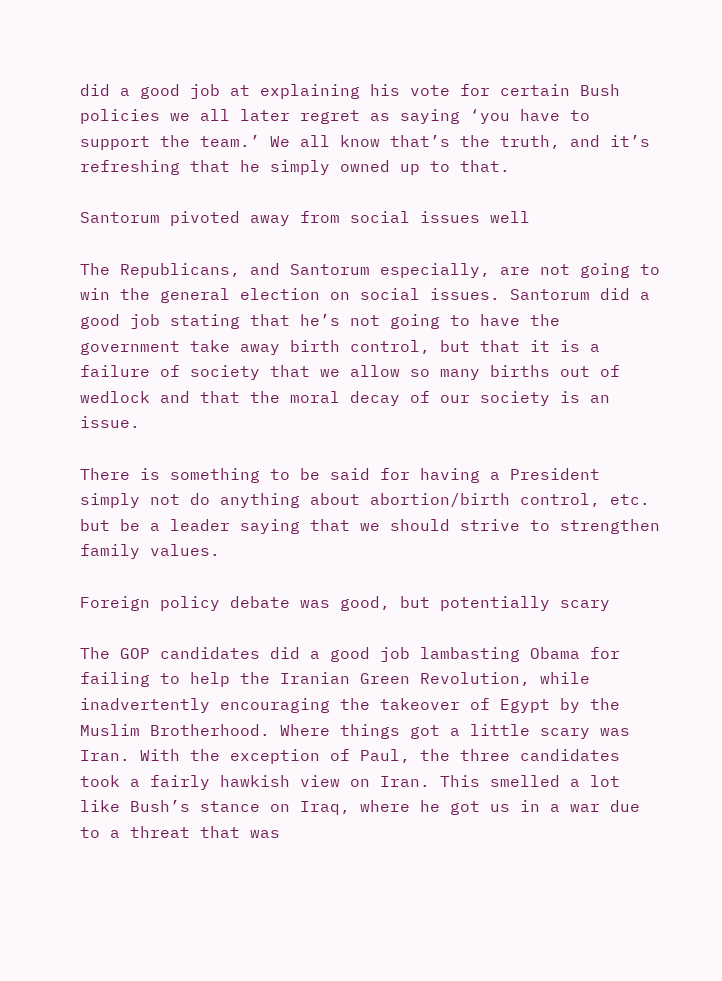did a good job at explaining his vote for certain Bush policies we all later regret as saying ‘you have to support the team.’ We all know that’s the truth, and it’s refreshing that he simply owned up to that.

Santorum pivoted away from social issues well

The Republicans, and Santorum especially, are not going to win the general election on social issues. Santorum did a good job stating that he’s not going to have the government take away birth control, but that it is a failure of society that we allow so many births out of wedlock and that the moral decay of our society is an issue.

There is something to be said for having a President simply not do anything about abortion/birth control, etc. but be a leader saying that we should strive to strengthen family values.

Foreign policy debate was good, but potentially scary

The GOP candidates did a good job lambasting Obama for failing to help the Iranian Green Revolution, while inadvertently encouraging the takeover of Egypt by the Muslim Brotherhood. Where things got a little scary was Iran. With the exception of Paul, the three candidates took a fairly hawkish view on Iran. This smelled a lot like Bush’s stance on Iraq, where he got us in a war due to a threat that was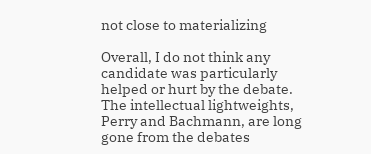not close to materializing

Overall, I do not think any candidate was particularly helped or hurt by the debate. The intellectual lightweights, Perry and Bachmann, are long gone from the debates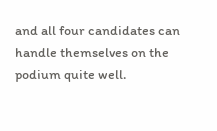and all four candidates can handle themselves on the podium quite well.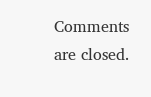Comments are closed.